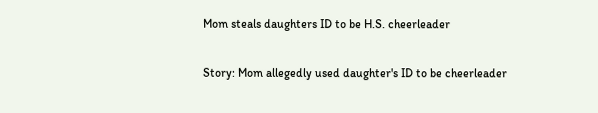Mom steals daughters ID to be H.S. cheerleader

Story: Mom allegedly used daughter's ID to be cheerleader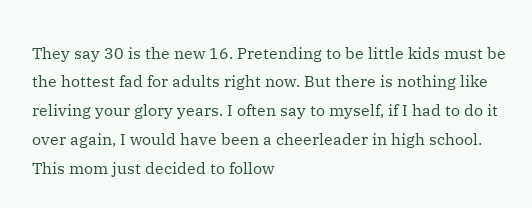They say 30 is the new 16. Pretending to be little kids must be the hottest fad for adults right now. But there is nothing like reliving your glory years. I often say to myself, if I had to do it over again, I would have been a cheerleader in high school. This mom just decided to follow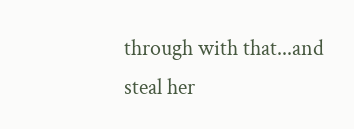through with that...and steal her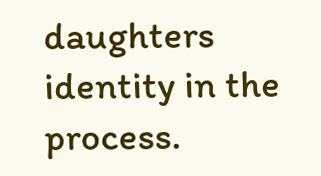daughters identity in the process.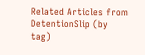Related Articles from DetentionSlip (by tag)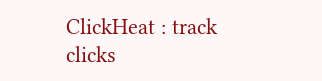ClickHeat : track clicks